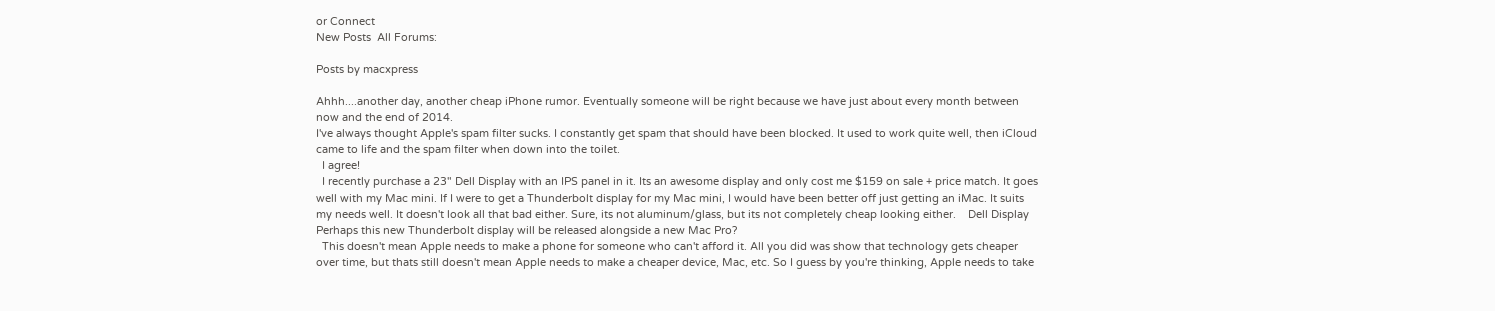or Connect
New Posts  All Forums:

Posts by macxpress

Ahhh....another day, another cheap iPhone rumor. Eventually someone will be right because we have just about every month between now and the end of 2014.
I've always thought Apple's spam filter sucks. I constantly get spam that should have been blocked. It used to work quite well, then iCloud came to life and the spam filter when down into the toilet.
  I agree!
  I recently purchase a 23" Dell Display with an IPS panel in it. Its an awesome display and only cost me $159 on sale + price match. It goes well with my Mac mini. If I were to get a Thunderbolt display for my Mac mini, I would have been better off just getting an iMac. It suits my needs well. It doesn't look all that bad either. Sure, its not aluminum/glass, but its not completely cheap looking either.    Dell Display
Perhaps this new Thunderbolt display will be released alongside a new Mac Pro?
  This doesn't mean Apple needs to make a phone for someone who can't afford it. All you did was show that technology gets cheaper over time, but thats still doesn't mean Apple needs to make a cheaper device, Mac, etc. So I guess by you're thinking, Apple needs to take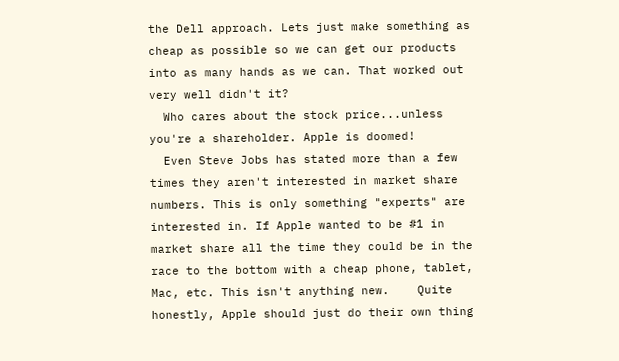the Dell approach. Lets just make something as cheap as possible so we can get our products into as many hands as we can. That worked out very well didn't it?
  Who cares about the stock price...unless you're a shareholder. Apple is doomed!
  Even Steve Jobs has stated more than a few times they aren't interested in market share numbers. This is only something "experts" are interested in. If Apple wanted to be #1 in market share all the time they could be in the race to the bottom with a cheap phone, tablet, Mac, etc. This isn't anything new.    Quite honestly, Apple should just do their own thing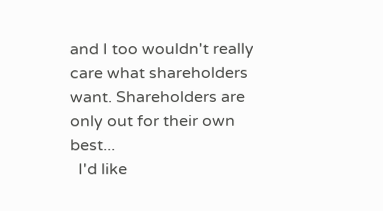and I too wouldn't really care what shareholders want. Shareholders are only out for their own best...
  I'd like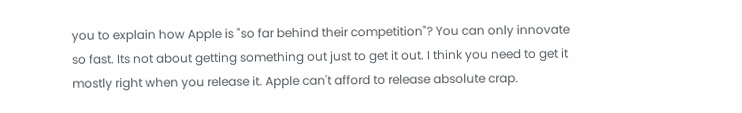you to explain how Apple is "so far behind their competition"? You can only innovate so fast. Its not about getting something out just to get it out. I think you need to get it mostly right when you release it. Apple can't afford to release absolute crap.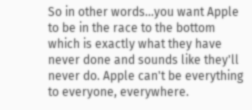So in other words...you want Apple to be in the race to the bottom which is exactly what they have never done and sounds like they'll never do. Apple can't be everything to everyone, everywhere.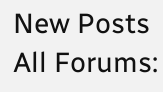New Posts  All Forums: